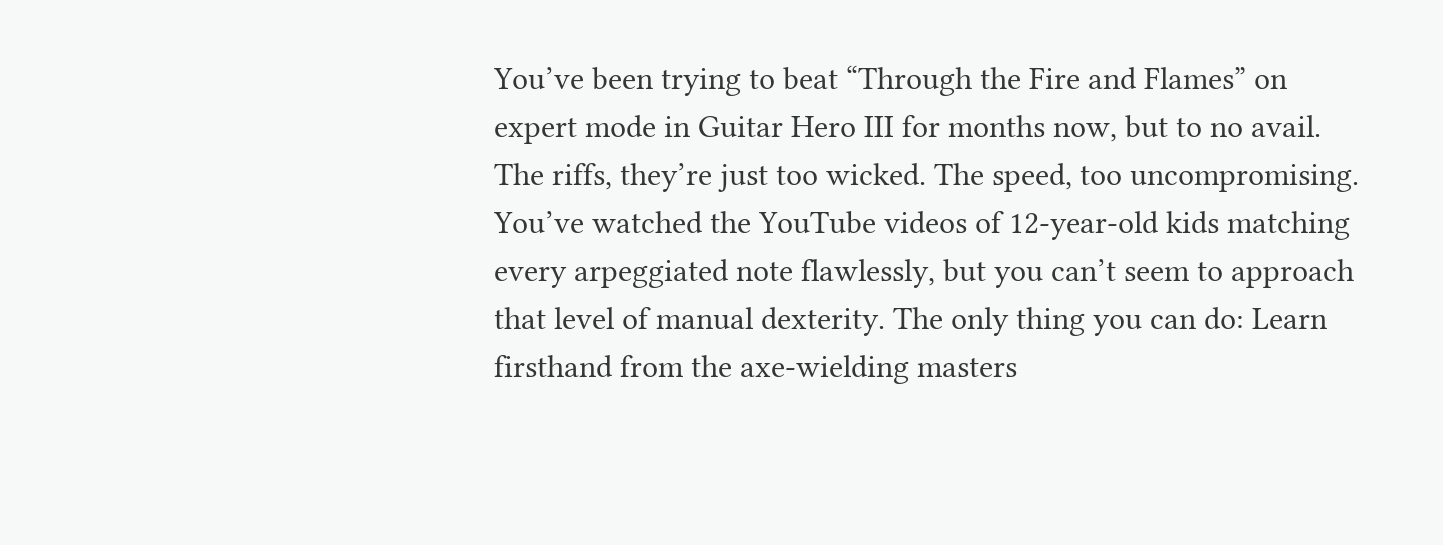You’ve been trying to beat “Through the Fire and Flames” on expert mode in Guitar Hero III for months now, but to no avail. The riffs, they’re just too wicked. The speed, too uncompromising. You’ve watched the YouTube videos of 12-year-old kids matching every arpeggiated note flawlessly, but you can’t seem to approach that level of manual dexterity. The only thing you can do: Learn firsthand from the axe-wielding masters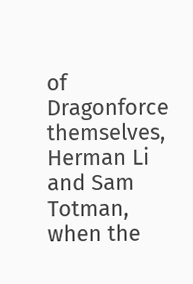of Dragonforce themselves, Herman Li and Sam Totman, when the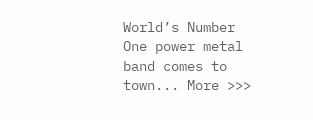World’s Number One power metal band comes to town... More >>>